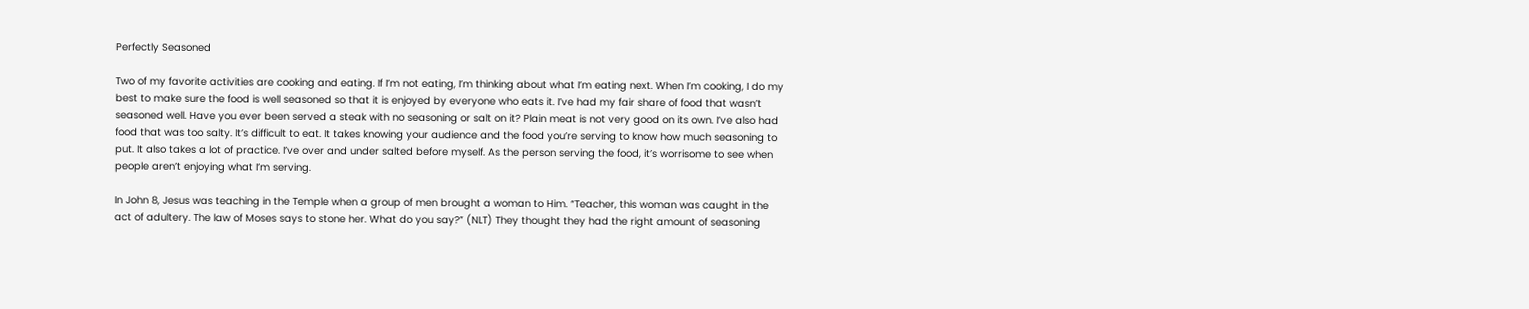Perfectly Seasoned

Two of my favorite activities are cooking and eating. If I’m not eating, I’m thinking about what I’m eating next. When I’m cooking, I do my best to make sure the food is well seasoned so that it is enjoyed by everyone who eats it. I’ve had my fair share of food that wasn’t seasoned well. Have you ever been served a steak with no seasoning or salt on it? Plain meat is not very good on its own. I’ve also had food that was too salty. It’s difficult to eat. It takes knowing your audience and the food you’re serving to know how much seasoning to put. It also takes a lot of practice. I’ve over and under salted before myself. As the person serving the food, it’s worrisome to see when people aren’t enjoying what I’m serving.

In John 8, Jesus was teaching in the Temple when a group of men brought a woman to Him. “Teacher, this woman was caught in the act of adultery. The law of Moses says to stone her. What do you say?” (NLT) They thought they had the right amount of seasoning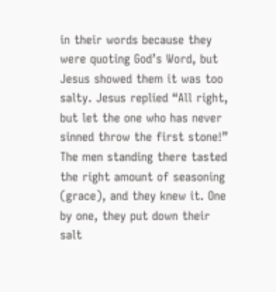in their words because they were quoting God’s Word, but Jesus showed them it was too salty. Jesus replied “All right, but let the one who has never sinned throw the first stone!” The men standing there tasted the right amount of seasoning (grace), and they knew it. One by one, they put down their salt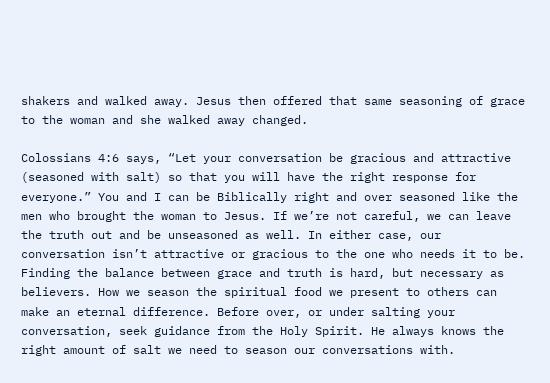shakers and walked away. Jesus then offered that same seasoning of grace to the woman and she walked away changed.

Colossians 4:6 says, “Let your conversation be gracious and attractive (seasoned with salt) so that you will have the right response for everyone.” You and I can be Biblically right and over seasoned like the men who brought the woman to Jesus. If we’re not careful, we can leave the truth out and be unseasoned as well. In either case, our conversation isn’t attractive or gracious to the one who needs it to be. Finding the balance between grace and truth is hard, but necessary as believers. How we season the spiritual food we present to others can make an eternal difference. Before over, or under salting your conversation, seek guidance from the Holy Spirit. He always knows the right amount of salt we need to season our conversations with.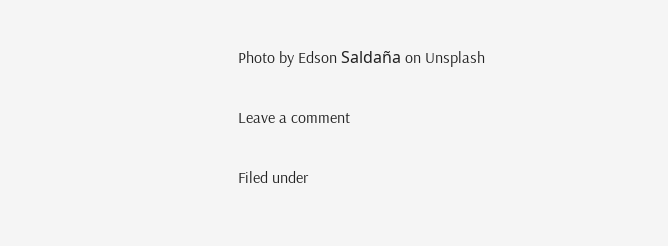Photo by Edson Saldaña on Unsplash

Leave a comment

Filed under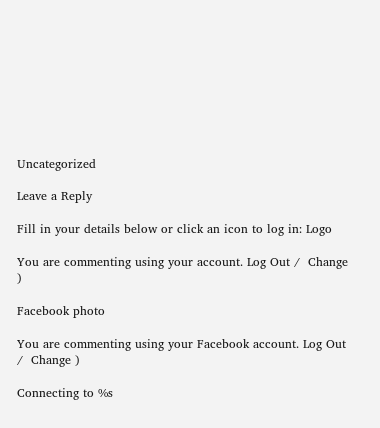Uncategorized

Leave a Reply

Fill in your details below or click an icon to log in: Logo

You are commenting using your account. Log Out /  Change )

Facebook photo

You are commenting using your Facebook account. Log Out /  Change )

Connecting to %s